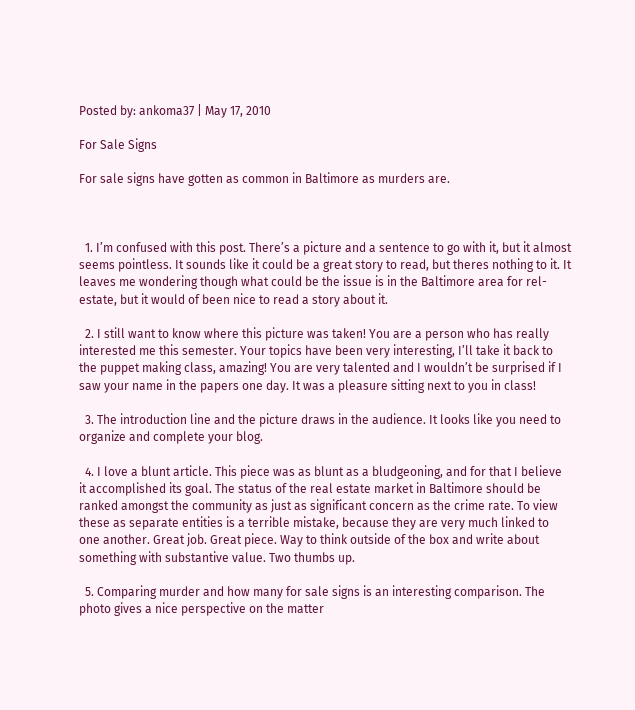Posted by: ankoma37 | May 17, 2010

For Sale Signs

For sale signs have gotten as common in Baltimore as murders are.



  1. I’m confused with this post. There’s a picture and a sentence to go with it, but it almost seems pointless. It sounds like it could be a great story to read, but theres nothing to it. It leaves me wondering though what could be the issue is in the Baltimore area for rel-estate, but it would of been nice to read a story about it.

  2. I still want to know where this picture was taken! You are a person who has really interested me this semester. Your topics have been very interesting, I’ll take it back to the puppet making class, amazing! You are very talented and I wouldn’t be surprised if I saw your name in the papers one day. It was a pleasure sitting next to you in class!

  3. The introduction line and the picture draws in the audience. It looks like you need to organize and complete your blog.

  4. I love a blunt article. This piece was as blunt as a bludgeoning, and for that I believe it accomplished its goal. The status of the real estate market in Baltimore should be ranked amongst the community as just as significant concern as the crime rate. To view these as separate entities is a terrible mistake, because they are very much linked to one another. Great job. Great piece. Way to think outside of the box and write about something with substantive value. Two thumbs up.

  5. Comparing murder and how many for sale signs is an interesting comparison. The photo gives a nice perspective on the matter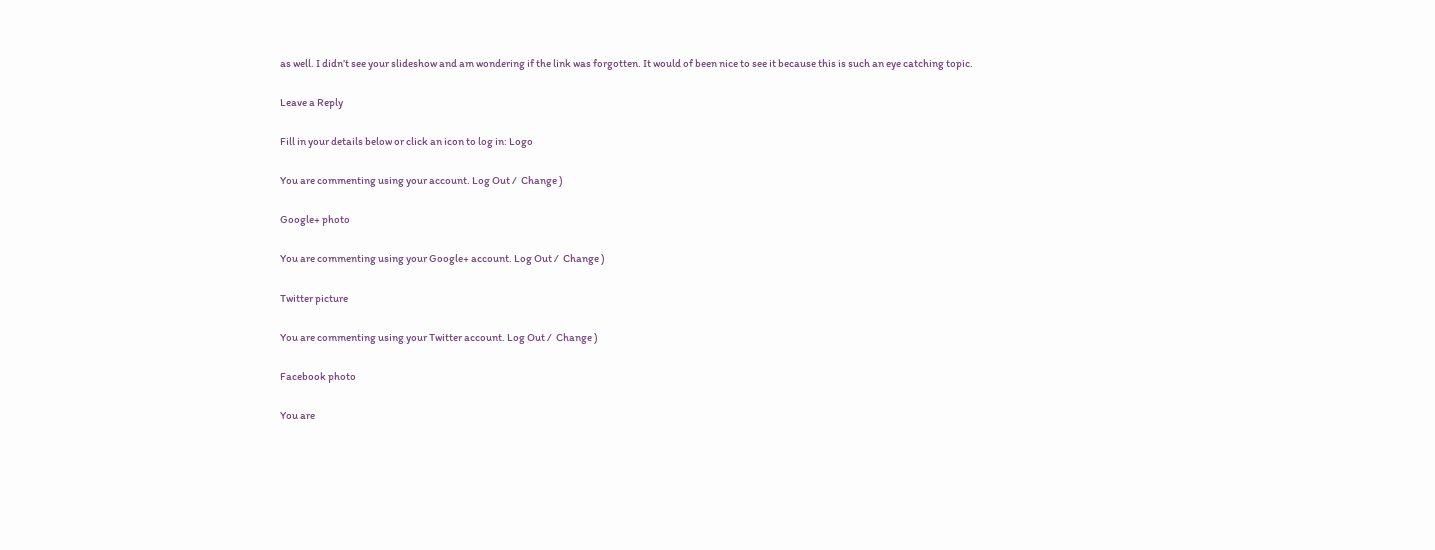as well. I didn’t see your slideshow and am wondering if the link was forgotten. It would of been nice to see it because this is such an eye catching topic.

Leave a Reply

Fill in your details below or click an icon to log in: Logo

You are commenting using your account. Log Out /  Change )

Google+ photo

You are commenting using your Google+ account. Log Out /  Change )

Twitter picture

You are commenting using your Twitter account. Log Out /  Change )

Facebook photo

You are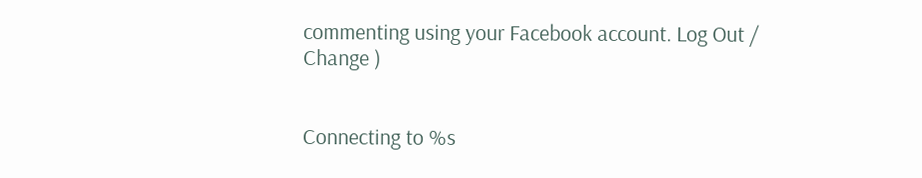commenting using your Facebook account. Log Out /  Change )


Connecting to %s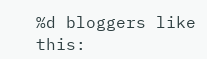%d bloggers like this: